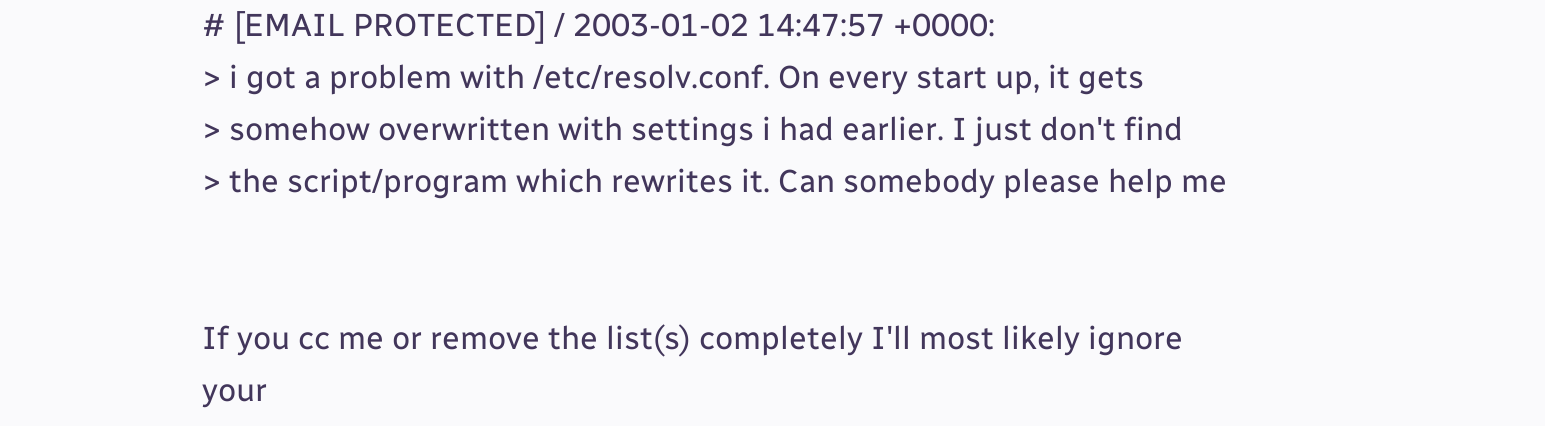# [EMAIL PROTECTED] / 2003-01-02 14:47:57 +0000:
> i got a problem with /etc/resolv.conf. On every start up, it gets
> somehow overwritten with settings i had earlier. I just don't find
> the script/program which rewrites it. Can somebody please help me


If you cc me or remove the list(s) completely I'll most likely ignore
your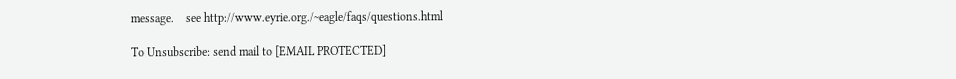message.    see http://www.eyrie.org./~eagle/faqs/questions.html

To Unsubscribe: send mail to [EMAIL PROTECTED]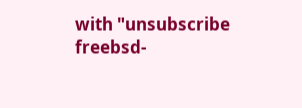with "unsubscribe freebsd-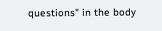questions" in the body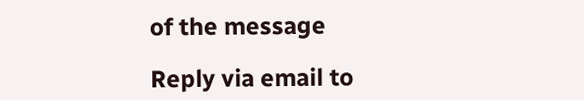of the message

Reply via email to